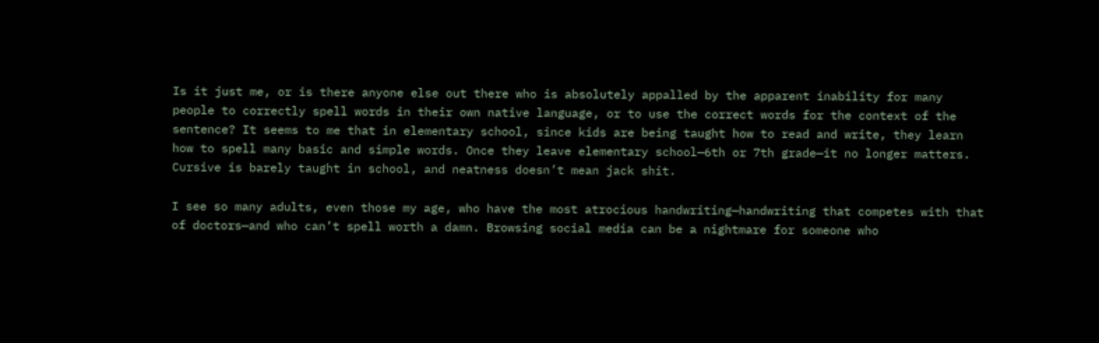Is it just me, or is there anyone else out there who is absolutely appalled by the apparent inability for many people to correctly spell words in their own native language, or to use the correct words for the context of the sentence? It seems to me that in elementary school, since kids are being taught how to read and write, they learn how to spell many basic and simple words. Once they leave elementary school—6th or 7th grade—it no longer matters. Cursive is barely taught in school, and neatness doesn’t mean jack shit.

I see so many adults, even those my age, who have the most atrocious handwriting—handwriting that competes with that of doctors—and who can’t spell worth a damn. Browsing social media can be a nightmare for someone who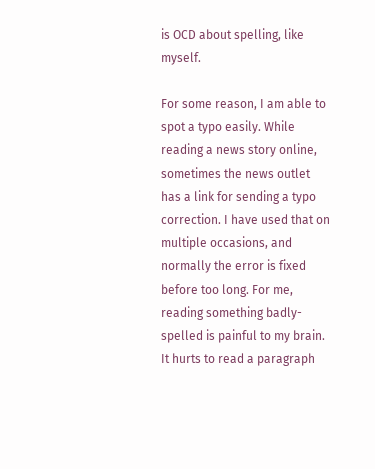is OCD about spelling, like myself.

For some reason, I am able to spot a typo easily. While reading a news story online, sometimes the news outlet has a link for sending a typo correction. I have used that on multiple occasions, and normally the error is fixed before too long. For me, reading something badly-spelled is painful to my brain. It hurts to read a paragraph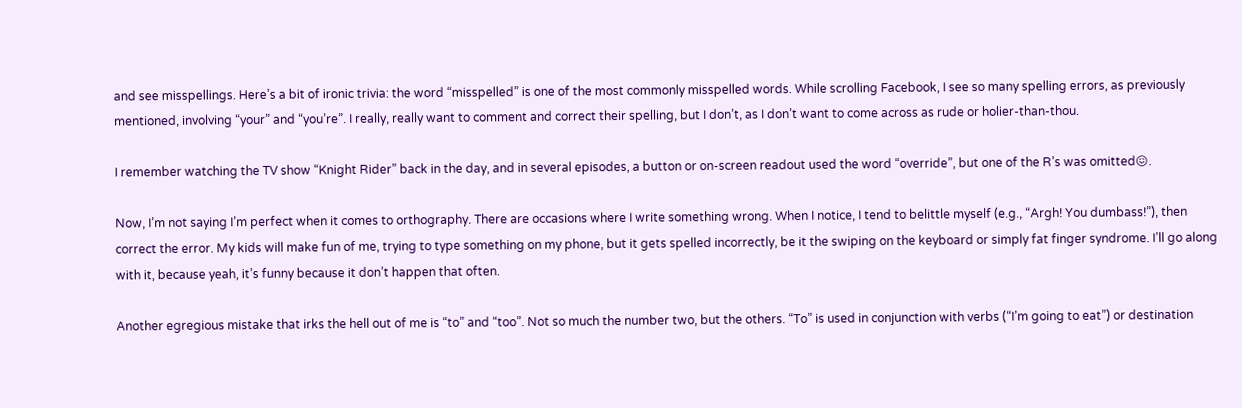and see misspellings. Here’s a bit of ironic trivia: the word “misspelled” is one of the most commonly misspelled words. While scrolling Facebook, I see so many spelling errors, as previously mentioned, involving “your” and “you’re”. I really, really want to comment and correct their spelling, but I don’t, as I don’t want to come across as rude or holier-than-thou.

I remember watching the TV show “Knight Rider” back in the day, and in several episodes, a button or on-screen readout used the word “override”, but one of the R’s was omitted😖.

Now, I’m not saying I’m perfect when it comes to orthography. There are occasions where I write something wrong. When I notice, I tend to belittle myself (e.g., “Argh! You dumbass!”), then correct the error. My kids will make fun of me, trying to type something on my phone, but it gets spelled incorrectly, be it the swiping on the keyboard or simply fat finger syndrome. I’ll go along with it, because yeah, it’s funny because it don’t happen that often.

Another egregious mistake that irks the hell out of me is “to” and “too”. Not so much the number two, but the others. “To” is used in conjunction with verbs (“I’m going to eat”) or destination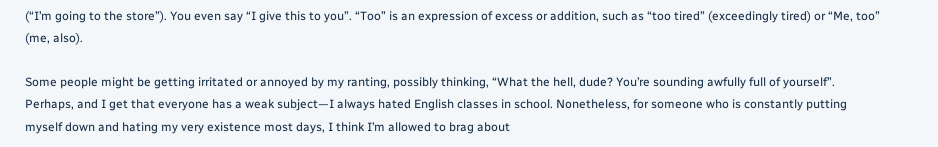(“I’m going to the store”). You even say “I give this to you”. “Too” is an expression of excess or addition, such as “too tired” (exceedingly tired) or “Me, too” (me, also).

Some people might be getting irritated or annoyed by my ranting, possibly thinking, “What the hell, dude? You’re sounding awfully full of yourself”. Perhaps, and I get that everyone has a weak subject—I always hated English classes in school. Nonetheless, for someone who is constantly putting myself down and hating my very existence most days, I think I’m allowed to brag about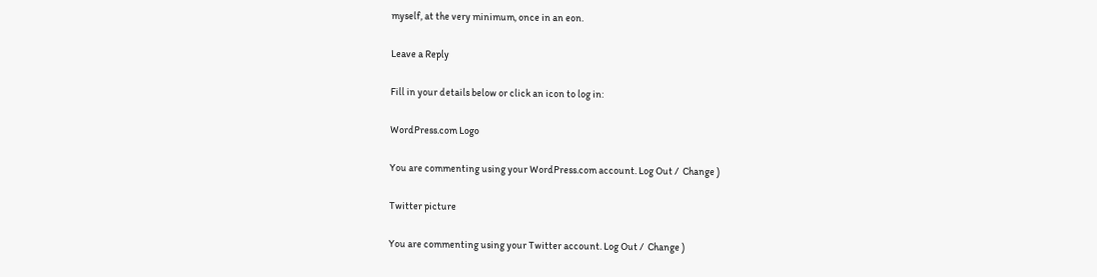myself, at the very minimum, once in an eon.

Leave a Reply

Fill in your details below or click an icon to log in:

WordPress.com Logo

You are commenting using your WordPress.com account. Log Out /  Change )

Twitter picture

You are commenting using your Twitter account. Log Out /  Change )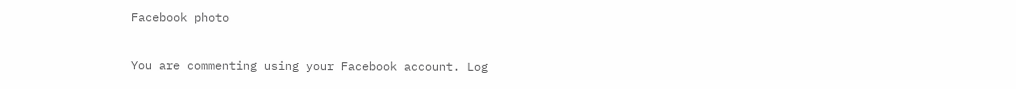Facebook photo

You are commenting using your Facebook account. Log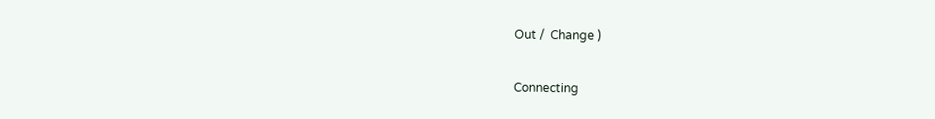Out /  Change )

Connecting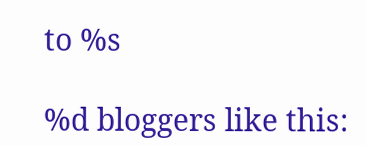to %s

%d bloggers like this: